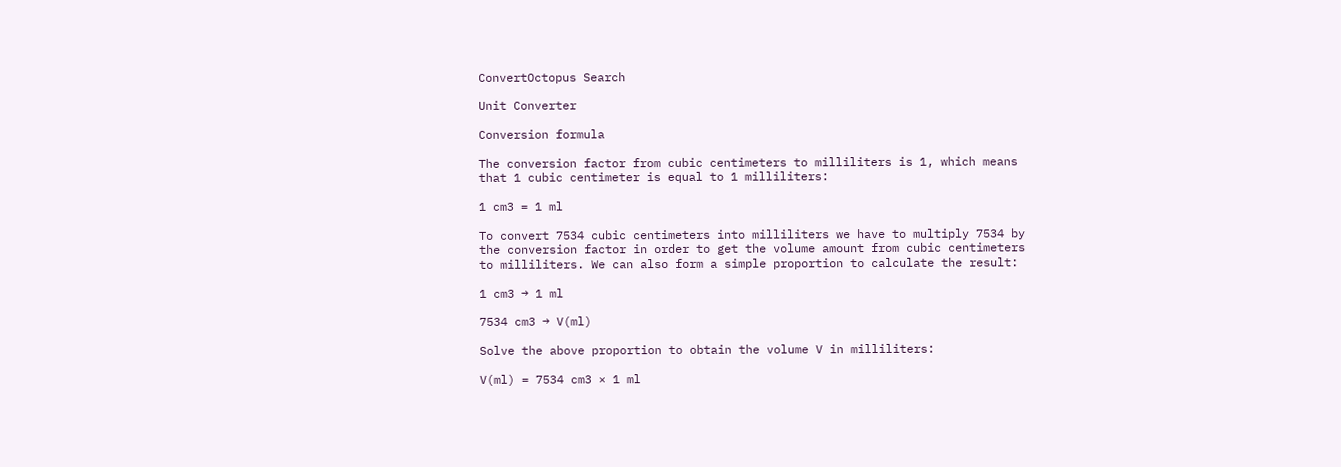ConvertOctopus Search

Unit Converter

Conversion formula

The conversion factor from cubic centimeters to milliliters is 1, which means that 1 cubic centimeter is equal to 1 milliliters:

1 cm3 = 1 ml

To convert 7534 cubic centimeters into milliliters we have to multiply 7534 by the conversion factor in order to get the volume amount from cubic centimeters to milliliters. We can also form a simple proportion to calculate the result:

1 cm3 → 1 ml

7534 cm3 → V(ml)

Solve the above proportion to obtain the volume V in milliliters:

V(ml) = 7534 cm3 × 1 ml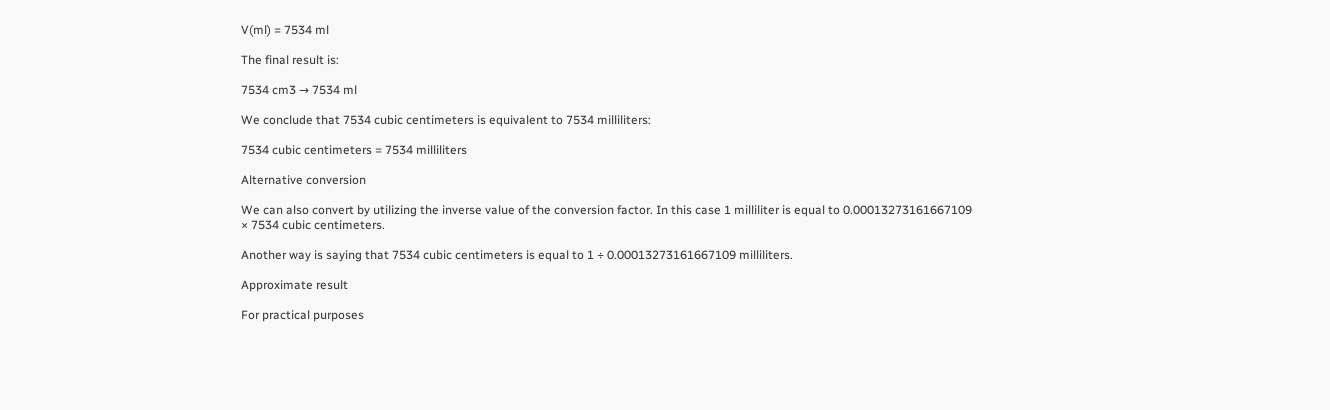V(ml) = 7534 ml

The final result is:

7534 cm3 → 7534 ml

We conclude that 7534 cubic centimeters is equivalent to 7534 milliliters:

7534 cubic centimeters = 7534 milliliters

Alternative conversion

We can also convert by utilizing the inverse value of the conversion factor. In this case 1 milliliter is equal to 0.00013273161667109 × 7534 cubic centimeters.

Another way is saying that 7534 cubic centimeters is equal to 1 ÷ 0.00013273161667109 milliliters.

Approximate result

For practical purposes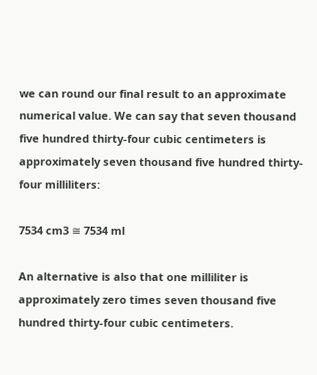we can round our final result to an approximate numerical value. We can say that seven thousand five hundred thirty-four cubic centimeters is approximately seven thousand five hundred thirty-four milliliters:

7534 cm3 ≅ 7534 ml

An alternative is also that one milliliter is approximately zero times seven thousand five hundred thirty-four cubic centimeters.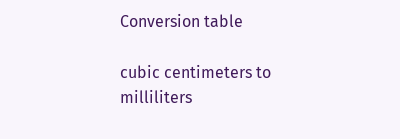Conversion table

cubic centimeters to milliliters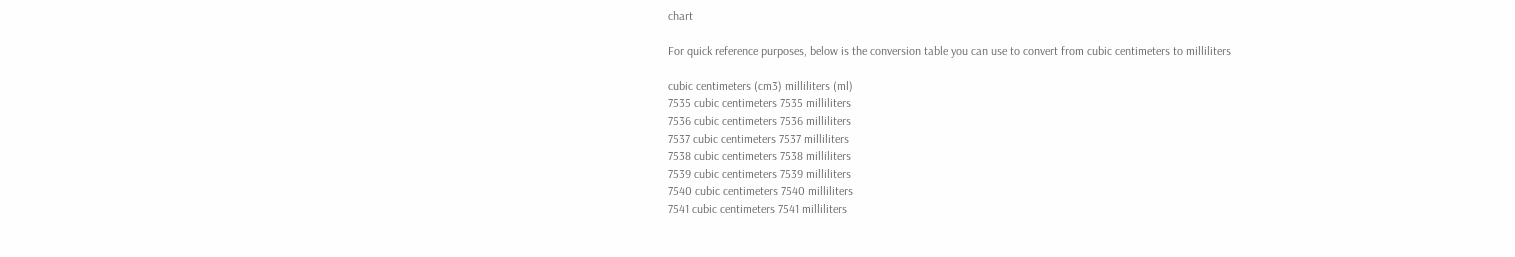chart

For quick reference purposes, below is the conversion table you can use to convert from cubic centimeters to milliliters

cubic centimeters (cm3) milliliters (ml)
7535 cubic centimeters 7535 milliliters
7536 cubic centimeters 7536 milliliters
7537 cubic centimeters 7537 milliliters
7538 cubic centimeters 7538 milliliters
7539 cubic centimeters 7539 milliliters
7540 cubic centimeters 7540 milliliters
7541 cubic centimeters 7541 milliliters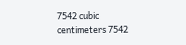7542 cubic centimeters 7542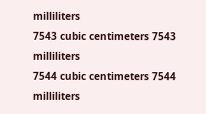milliliters
7543 cubic centimeters 7543 milliliters
7544 cubic centimeters 7544 milliliters